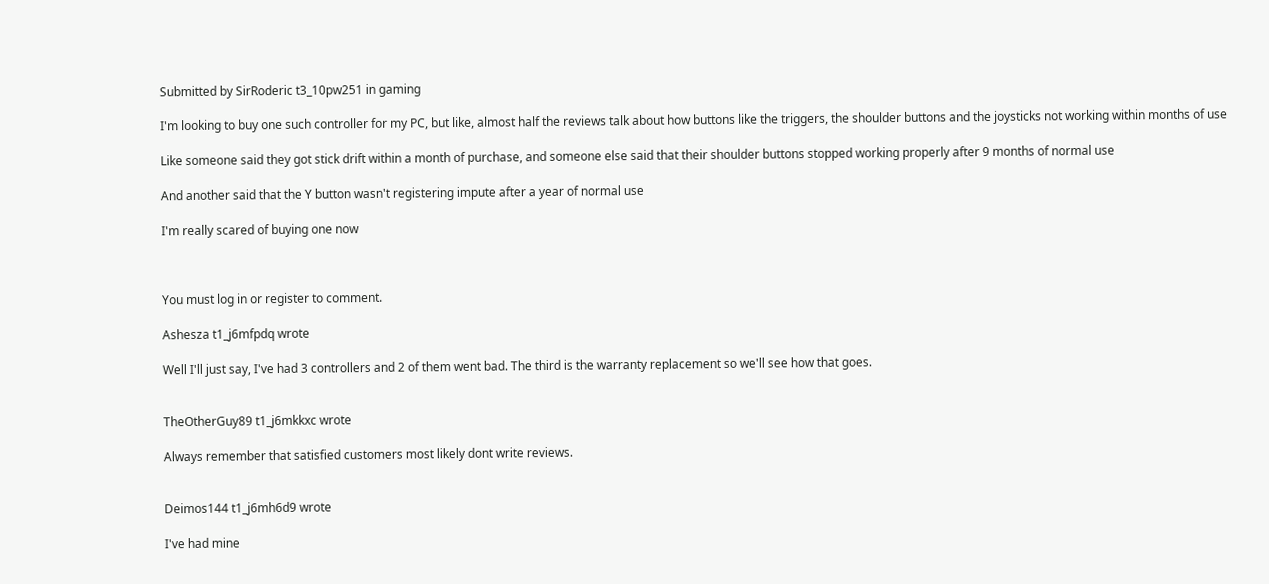Submitted by SirRoderic t3_10pw251 in gaming

I'm looking to buy one such controller for my PC, but like, almost half the reviews talk about how buttons like the triggers, the shoulder buttons and the joysticks not working within months of use

Like someone said they got stick drift within a month of purchase, and someone else said that their shoulder buttons stopped working properly after 9 months of normal use

And another said that the Y button wasn't registering impute after a year of normal use

I'm really scared of buying one now



You must log in or register to comment.

Ashesza t1_j6mfpdq wrote

Well I'll just say, I've had 3 controllers and 2 of them went bad. The third is the warranty replacement so we'll see how that goes.


TheOtherGuy89 t1_j6mkkxc wrote

Always remember that satisfied customers most likely dont write reviews.


Deimos144 t1_j6mh6d9 wrote

I've had mine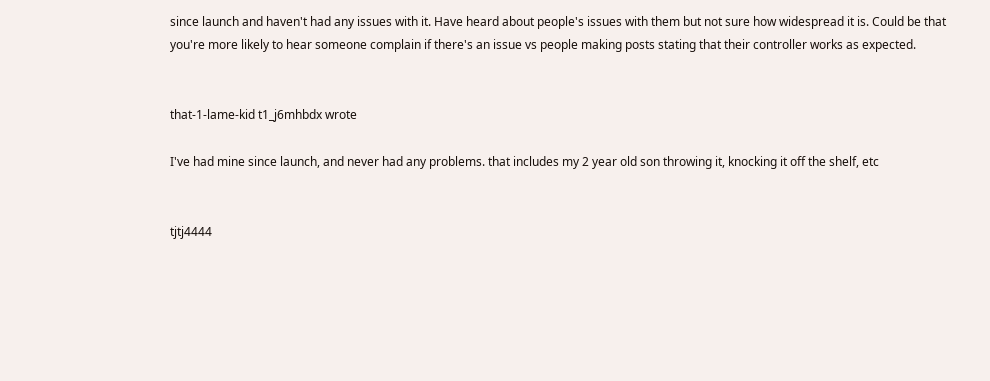since launch and haven't had any issues with it. Have heard about people's issues with them but not sure how widespread it is. Could be that you're more likely to hear someone complain if there's an issue vs people making posts stating that their controller works as expected.


that-1-lame-kid t1_j6mhbdx wrote

I've had mine since launch, and never had any problems. that includes my 2 year old son throwing it, knocking it off the shelf, etc


tjtj4444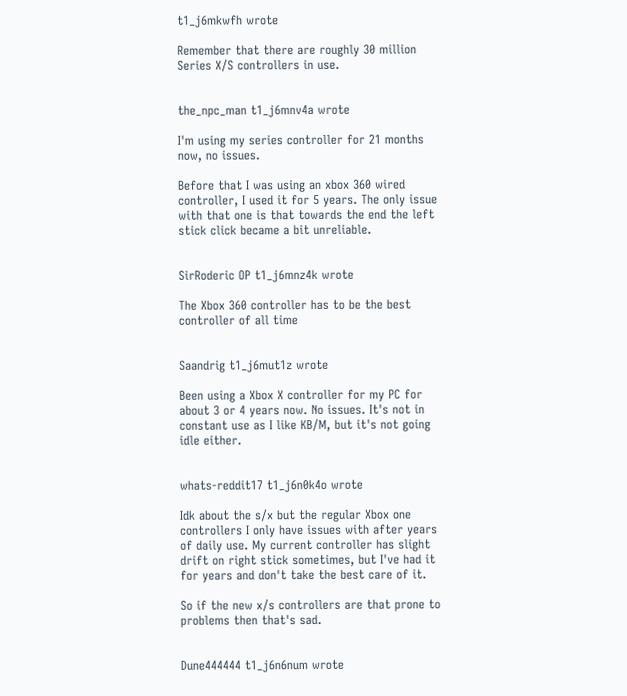t1_j6mkwfh wrote

Remember that there are roughly 30 million Series X/S controllers in use.


the_npc_man t1_j6mnv4a wrote

I'm using my series controller for 21 months now, no issues.

Before that I was using an xbox 360 wired controller, I used it for 5 years. The only issue with that one is that towards the end the left stick click became a bit unreliable.


SirRoderic OP t1_j6mnz4k wrote

The Xbox 360 controller has to be the best controller of all time


Saandrig t1_j6mut1z wrote

Been using a Xbox X controller for my PC for about 3 or 4 years now. No issues. It's not in constant use as I like KB/M, but it's not going idle either.


whats-reddit17 t1_j6n0k4o wrote

Idk about the s/x but the regular Xbox one controllers I only have issues with after years of daily use. My current controller has slight drift on right stick sometimes, but I've had it for years and don't take the best care of it.

So if the new x/s controllers are that prone to problems then that's sad.


Dune444444 t1_j6n6num wrote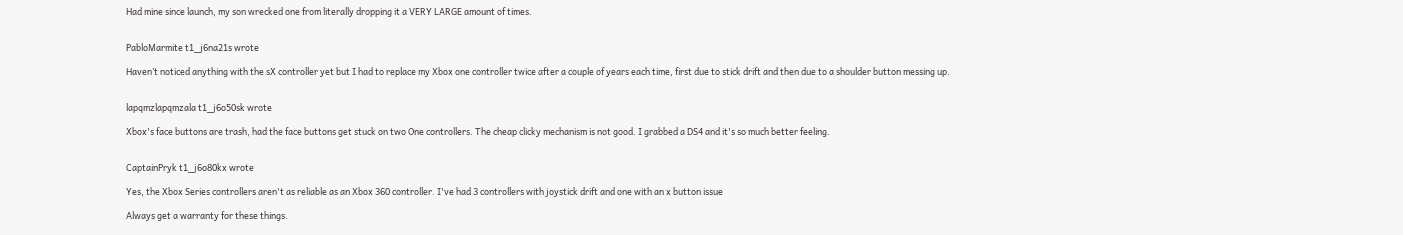Had mine since launch, my son wrecked one from literally dropping it a VERY LARGE amount of times.


PabloMarmite t1_j6na21s wrote

Haven’t noticed anything with the sX controller yet but I had to replace my Xbox one controller twice after a couple of years each time, first due to stick drift and then due to a shoulder button messing up.


lapqmzlapqmzala t1_j6o50sk wrote

Xbox's face buttons are trash, had the face buttons get stuck on two One controllers. The cheap clicky mechanism is not good. I grabbed a DS4 and it's so much better feeling.


CaptainPryk t1_j6o80kx wrote

Yes, the Xbox Series controllers aren't as reliable as an Xbox 360 controller. I've had 3 controllers with joystick drift and one with an x button issue

Always get a warranty for these things.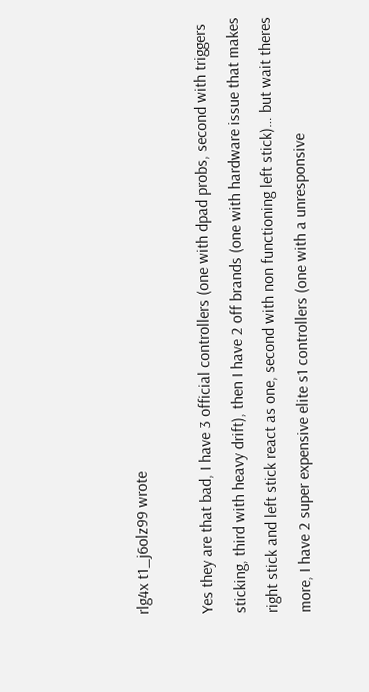rlg4x t1_j6olz99 wrote

Yes they are that bad, I have 3 official controllers (one with dpad probs, second with triggers sticking, third with heavy drift), then I have 2 off brands (one with hardware issue that makes right stick and left stick react as one, second with non functioning left stick)… but wait theres more, I have 2 super expensive elite s1 controllers (one with a unresponsive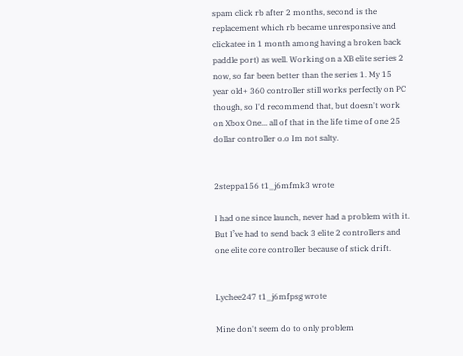spam click rb after 2 months, second is the replacement which rb became unresponsive and clickatee in 1 month among having a broken back paddle port) as well. Working on a XB elite series 2 now, so far been better than the series 1. My 15 year old+ 360 controller still works perfectly on PC though, so I'd recommend that, but doesn't work on Xbox One... all of that in the life time of one 25 dollar controller o.o Im not salty.


2steppa156 t1_j6mfmk3 wrote

I had one since launch, never had a problem with it. But I’ve had to send back 3 elite 2 controllers and one elite core controller because of stick drift.


Lychee247 t1_j6mfpsg wrote

Mine don't seem do to only problem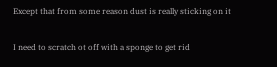Except that from some reason dust is really sticking on it

I need to scratch ot off with a sponge to get rid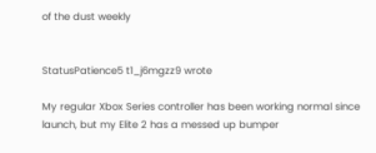of the dust weekly


StatusPatience5 t1_j6mgzz9 wrote

My regular Xbox Series controller has been working normal since launch, but my Elite 2 has a messed up bumper